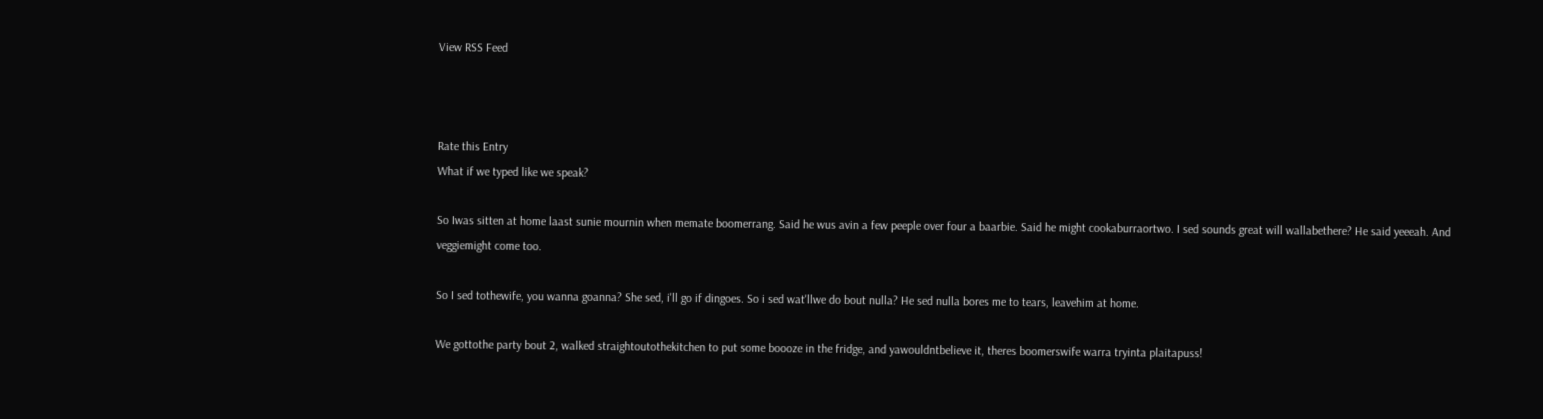View RSS Feed



Rate this Entry
What if we typed like we speak?

So Iwas sitten at home laast sunie mournin when memate boomerrang. Said he wus avin a few peeple over four a baarbie. Said he might cookaburraortwo. I sed sounds great will wallabethere? He said yeeeah. And veggiemight come too.

So I sed tothewife, you wanna goanna? She sed, i'll go if dingoes. So i sed wat'llwe do bout nulla? He sed nulla bores me to tears, leavehim at home.

We gottothe party bout 2, walked straightoutothekitchen to put some boooze in the fridge, and yawouldntbelieve it, theres boomerswife warra tryinta plaitapuss!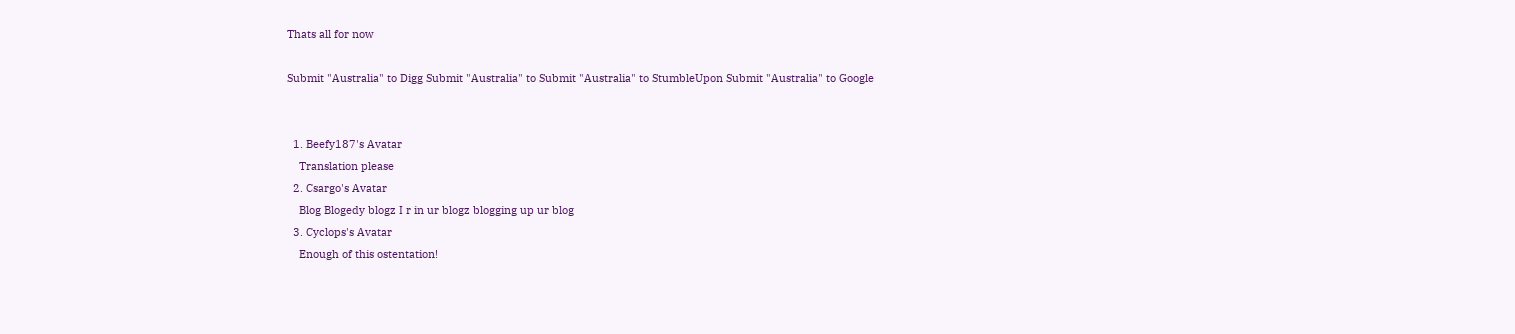Thats all for now

Submit "Australia" to Digg Submit "Australia" to Submit "Australia" to StumbleUpon Submit "Australia" to Google


  1. Beefy187's Avatar
    Translation please
  2. Csargo's Avatar
    Blog Blogedy blogz I r in ur blogz blogging up ur blog
  3. Cyclops's Avatar
    Enough of this ostentation!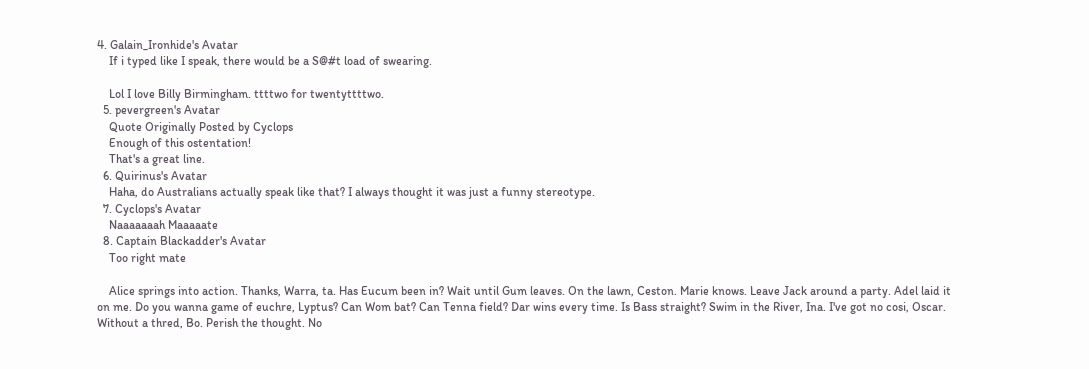4. Galain_Ironhide's Avatar
    If i typed like I speak, there would be a S@#t load of swearing.

    Lol I love Billy Birmingham. ttttwo for twentyttttwo.
  5. pevergreen's Avatar
    Quote Originally Posted by Cyclops
    Enough of this ostentation!
    That's a great line.
  6. Quirinus's Avatar
    Haha, do Australians actually speak like that? I always thought it was just a funny stereotype.
  7. Cyclops's Avatar
    Naaaaaaah Maaaaate
  8. Captain Blackadder's Avatar
    Too right mate

    Alice springs into action. Thanks, Warra, ta. Has Eucum been in? Wait until Gum leaves. On the lawn, Ceston. Marie knows. Leave Jack around a party. Adel laid it on me. Do you wanna game of euchre, Lyptus? Can Wom bat? Can Tenna field? Dar wins every time. Is Bass straight? Swim in the River, Ina. I've got no cosi, Oscar. Without a thred, Bo. Perish the thought. No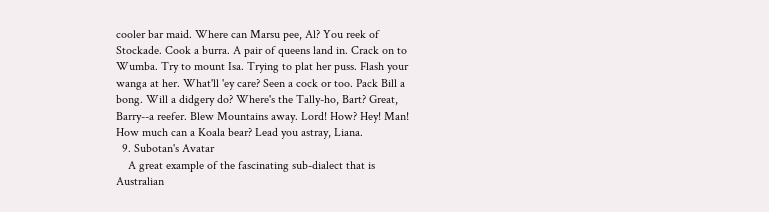cooler bar maid. Where can Marsu pee, Al? You reek of Stockade. Cook a burra. A pair of queens land in. Crack on to Wumba. Try to mount Isa. Trying to plat her puss. Flash your wanga at her. What'll 'ey care? Seen a cock or too. Pack Bill a bong. Will a didgery do? Where's the Tally-ho, Bart? Great, Barry--a reefer. Blew Mountains away. Lord! How? Hey! Man! How much can a Koala bear? Lead you astray, Liana.
  9. Subotan's Avatar
    A great example of the fascinating sub-dialect that is Australian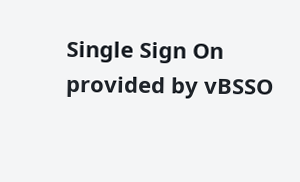Single Sign On provided by vBSSO